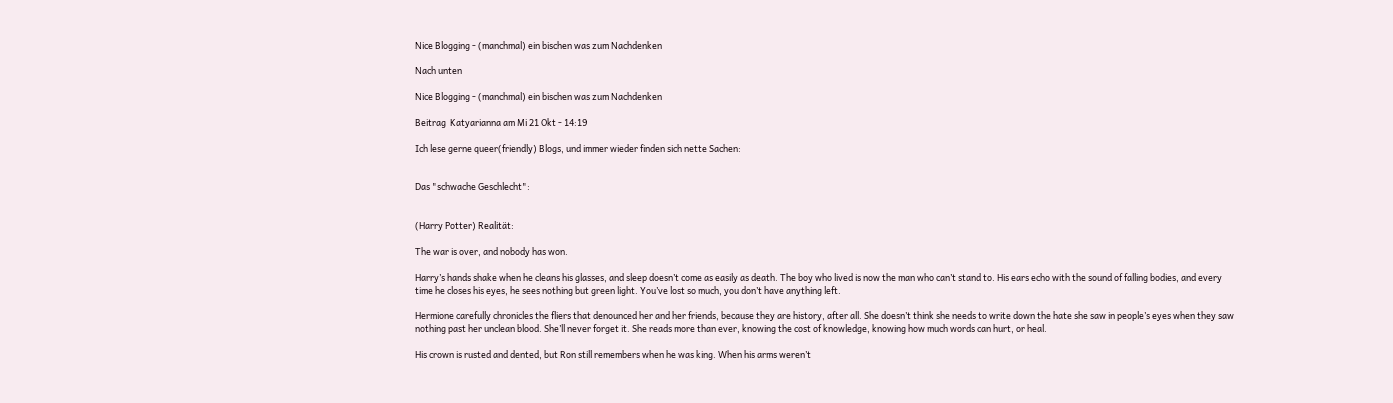Nice Blogging - (manchmal) ein bischen was zum Nachdenken

Nach unten

Nice Blogging - (manchmal) ein bischen was zum Nachdenken

Beitrag  Katyarianna am Mi 21 Okt - 14:19

Ich lese gerne queer(friendly) Blogs, und immer wieder finden sich nette Sachen:


Das "schwache Geschlecht":


(Harry Potter) Realität:

The war is over, and nobody has won.

Harry’s hands shake when he cleans his glasses, and sleep doesn’t come as easily as death. The boy who lived is now the man who can’t stand to. His ears echo with the sound of falling bodies, and every time he closes his eyes, he sees nothing but green light. You’ve lost so much, you don’t have anything left.

Hermione carefully chronicles the fliers that denounced her and her friends, because they are history, after all. She doesn’t think she needs to write down the hate she saw in people’s eyes when they saw nothing past her unclean blood. She’ll never forget it. She reads more than ever, knowing the cost of knowledge, knowing how much words can hurt, or heal.

His crown is rusted and dented, but Ron still remembers when he was king. When his arms weren’t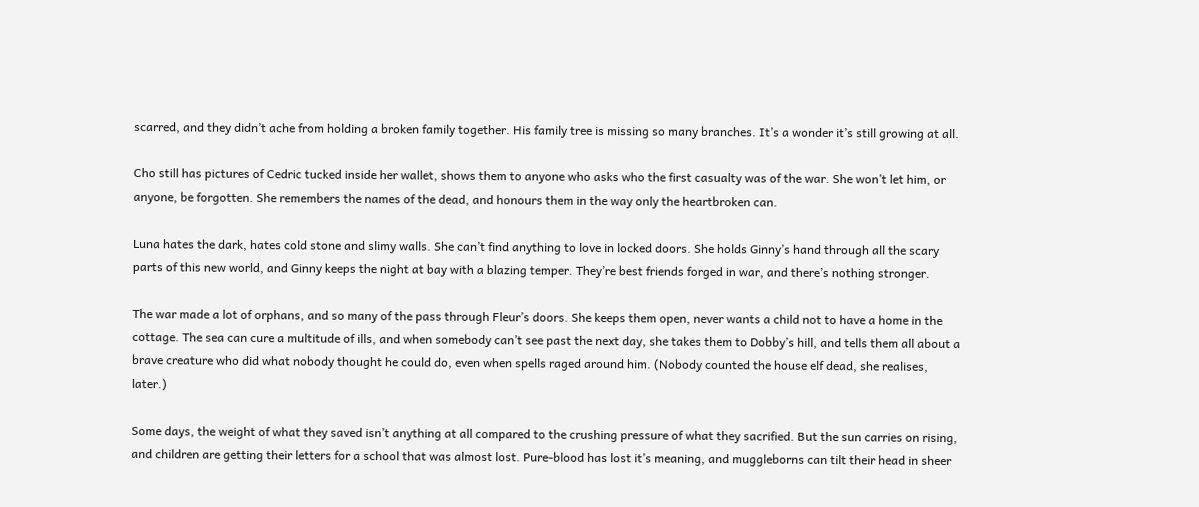scarred, and they didn’t ache from holding a broken family together. His family tree is missing so many branches. It’s a wonder it’s still growing at all.

Cho still has pictures of Cedric tucked inside her wallet, shows them to anyone who asks who the first casualty was of the war. She won’t let him, or anyone, be forgotten. She remembers the names of the dead, and honours them in the way only the heartbroken can.

Luna hates the dark, hates cold stone and slimy walls. She can’t find anything to love in locked doors. She holds Ginny’s hand through all the scary parts of this new world, and Ginny keeps the night at bay with a blazing temper. They’re best friends forged in war, and there’s nothing stronger.

The war made a lot of orphans, and so many of the pass through Fleur’s doors. She keeps them open, never wants a child not to have a home in the cottage. The sea can cure a multitude of ills, and when somebody can’t see past the next day, she takes them to Dobby’s hill, and tells them all about a brave creature who did what nobody thought he could do, even when spells raged around him. (Nobody counted the house elf dead, she realises, later.)

Some days, the weight of what they saved isn’t anything at all compared to the crushing pressure of what they sacrified. But the sun carries on rising, and children are getting their letters for a school that was almost lost. Pure-blood has lost it’s meaning, and muggleborns can tilt their head in sheer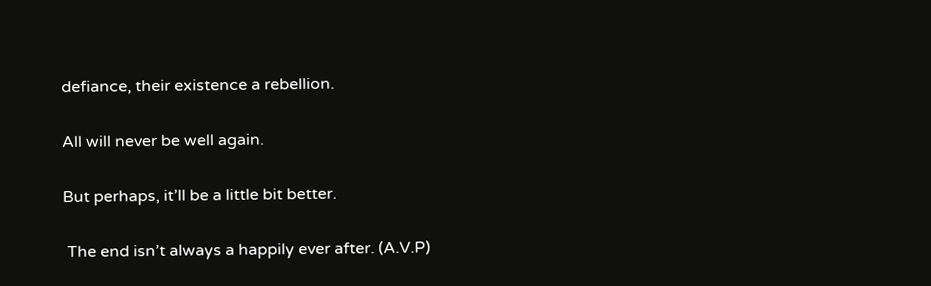defiance, their existence a rebellion.

All will never be well again.

But perhaps, it’ll be a little bit better.

 The end isn’t always a happily ever after. (A.V.P)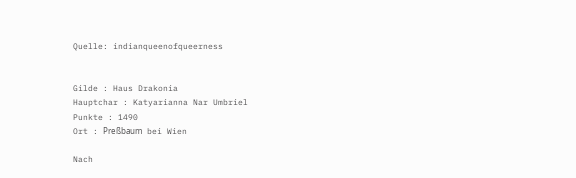Quelle: indianqueenofqueerness


Gilde : Haus Drakonia
Hauptchar : Katyarianna Nar Umbriel
Punkte : 1490
Ort : Preßbaum bei Wien

Nach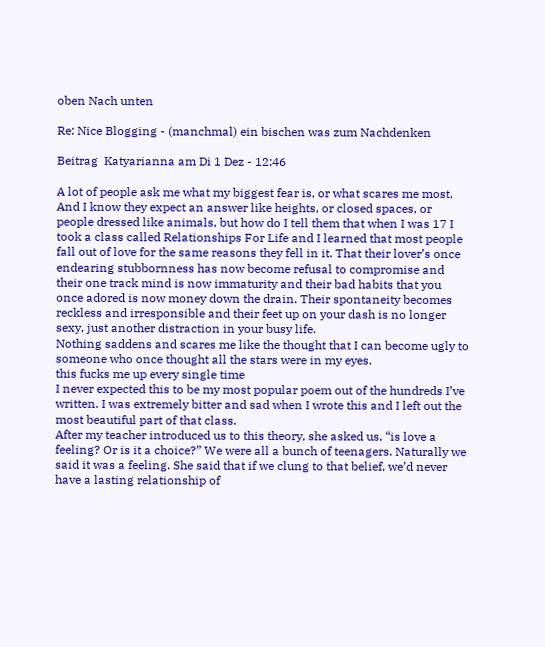oben Nach unten

Re: Nice Blogging - (manchmal) ein bischen was zum Nachdenken

Beitrag  Katyarianna am Di 1 Dez - 12:46

A lot of people ask me what my biggest fear is, or what scares me most. And I know they expect an answer like heights, or closed spaces, or people dressed like animals, but how do I tell them that when I was 17 I took a class called Relationships For Life and I learned that most people fall out of love for the same reasons they fell in it. That their lover’s once endearing stubbornness has now become refusal to compromise and their one track mind is now immaturity and their bad habits that you once adored is now money down the drain. Their spontaneity becomes reckless and irresponsible and their feet up on your dash is no longer sexy, just another distraction in your busy life.
Nothing saddens and scares me like the thought that I can become ugly to someone who once thought all the stars were in my eyes.
this fucks me up every single time
I never expected this to be my most popular poem out of the hundreds I’ve written. I was extremely bitter and sad when I wrote this and I left out the most beautiful part of that class.
After my teacher introduced us to this theory, she asked us, “is love a feeling? Or is it a choice?” We were all a bunch of teenagers. Naturally we said it was a feeling. She said that if we clung to that belief, we’d never have a lasting relationship of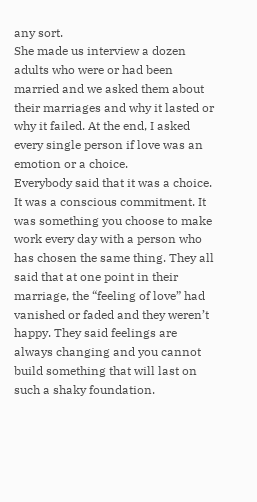any sort.
She made us interview a dozen adults who were or had been married and we asked them about their marriages and why it lasted or why it failed. At the end, I asked every single person if love was an emotion or a choice.
Everybody said that it was a choice. It was a conscious commitment. It was something you choose to make work every day with a person who has chosen the same thing. They all said that at one point in their marriage, the “feeling of love” had vanished or faded and they weren’t happy. They said feelings are always changing and you cannot build something that will last on such a shaky foundation.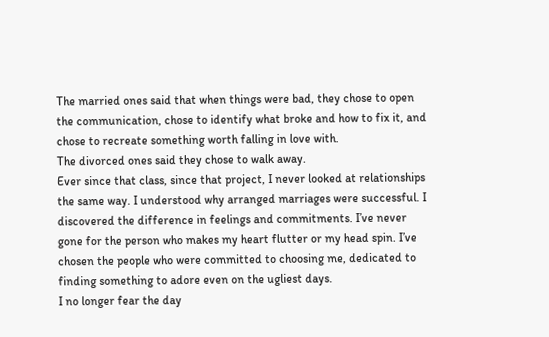The married ones said that when things were bad, they chose to open the communication, chose to identify what broke and how to fix it, and chose to recreate something worth falling in love with.
The divorced ones said they chose to walk away.
Ever since that class, since that project, I never looked at relationships the same way. I understood why arranged marriages were successful. I discovered the difference in feelings and commitments. I’ve never gone for the person who makes my heart flutter or my head spin. I’ve chosen the people who were committed to choosing me, dedicated to finding something to adore even on the ugliest days.
I no longer fear the day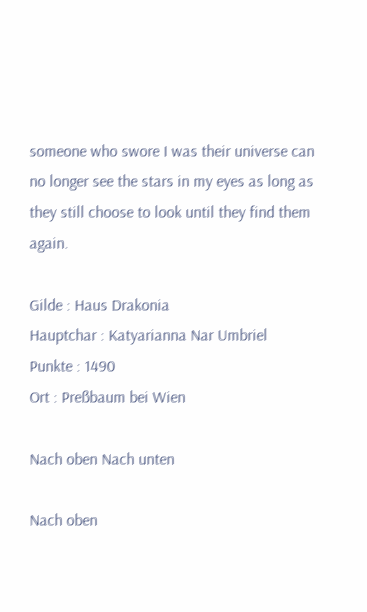someone who swore I was their universe can no longer see the stars in my eyes as long as they still choose to look until they find them again.

Gilde : Haus Drakonia
Hauptchar : Katyarianna Nar Umbriel
Punkte : 1490
Ort : Preßbaum bei Wien

Nach oben Nach unten

Nach oben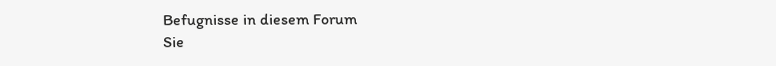Befugnisse in diesem Forum
Sie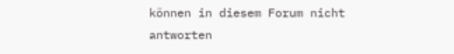können in diesem Forum nicht antworten